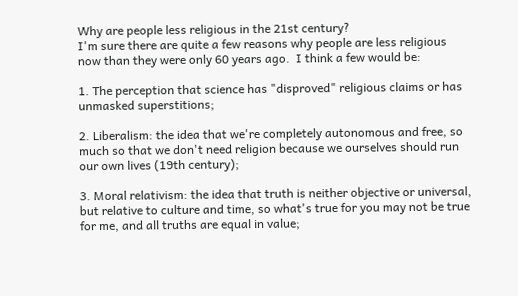Why are people less religious in the 21st century?
I'm sure there are quite a few reasons why people are less religious now than they were only 60 years ago.  I think a few would be:

1. The perception that science has "disproved" religious claims or has unmasked superstitions;

2. Liberalism: the idea that we're completely autonomous and free, so much so that we don't need religion because we ourselves should run our own lives (19th century);

3. Moral relativism: the idea that truth is neither objective or universal, but relative to culture and time, so what's true for you may not be true for me, and all truths are equal in value;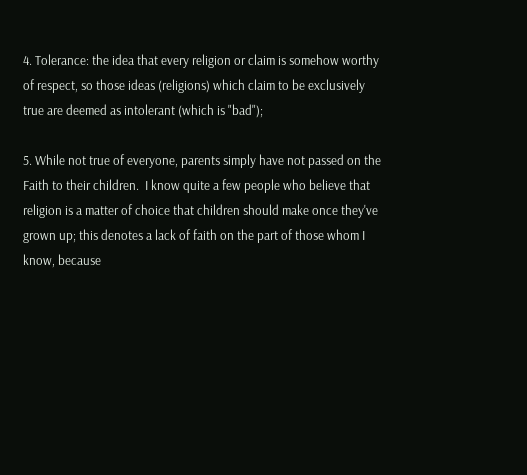4. Tolerance: the idea that every religion or claim is somehow worthy of respect, so those ideas (religions) which claim to be exclusively true are deemed as intolerant (which is "bad");

5. While not true of everyone, parents simply have not passed on the Faith to their children.  I know quite a few people who believe that religion is a matter of choice that children should make once they've grown up; this denotes a lack of faith on the part of those whom I know, because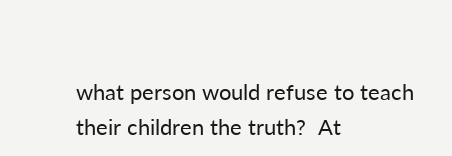what person would refuse to teach their children the truth?  At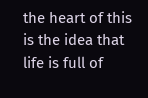the heart of this is the idea that life is full of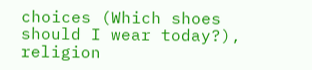choices (Which shoes should I wear today?), religion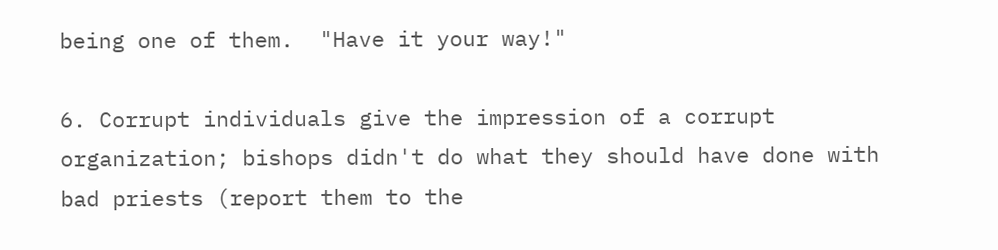being one of them.  "Have it your way!"

6. Corrupt individuals give the impression of a corrupt organization; bishops didn't do what they should have done with bad priests (report them to the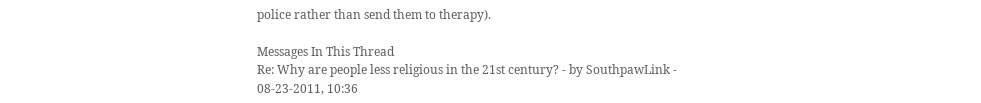police rather than send them to therapy).

Messages In This Thread
Re: Why are people less religious in the 21st century? - by SouthpawLink - 08-23-2011, 10:36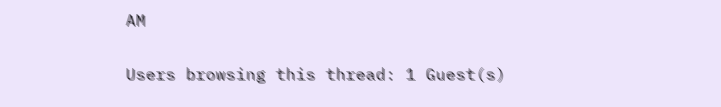AM

Users browsing this thread: 1 Guest(s)